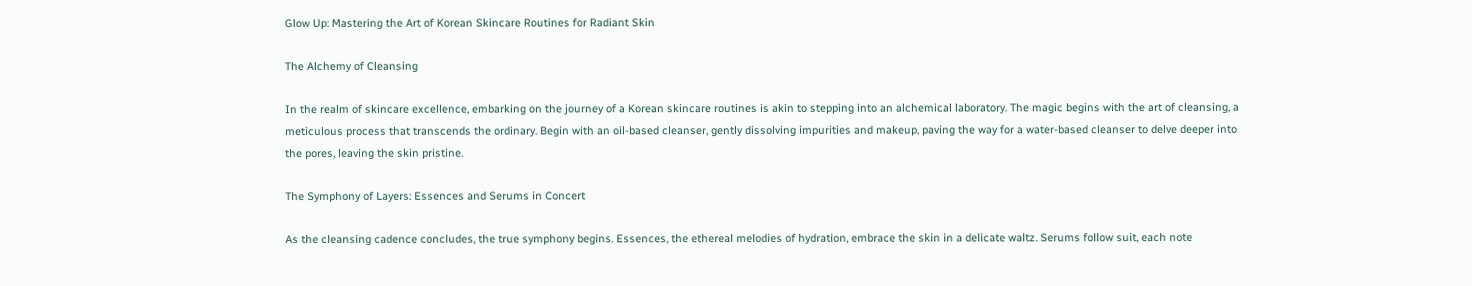Glow Up: Mastering the Art of Korean Skincare Routines for Radiant Skin

The Alchemy of Cleansing

In the realm of skincare excellence, embarking on the journey of a Korean skincare routines is akin to stepping into an alchemical laboratory. The magic begins with the art of cleansing, a meticulous process that transcends the ordinary. Begin with an oil-based cleanser, gently dissolving impurities and makeup, paving the way for a water-based cleanser to delve deeper into the pores, leaving the skin pristine.

The Symphony of Layers: Essences and Serums in Concert

As the cleansing cadence concludes, the true symphony begins. Essences, the ethereal melodies of hydration, embrace the skin in a delicate waltz. Serums follow suit, each note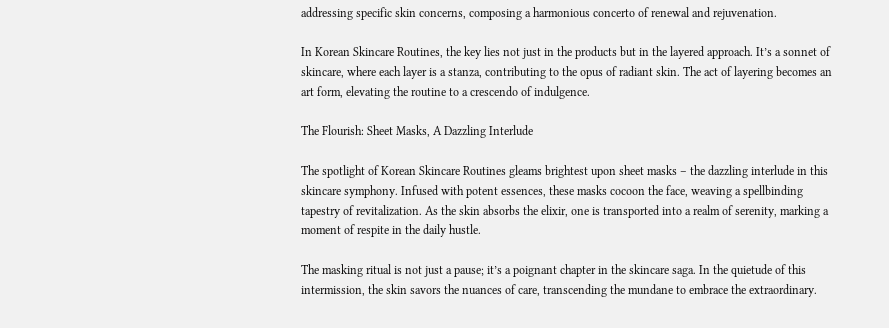addressing specific skin concerns, composing a harmonious concerto of renewal and rejuvenation.

In Korean Skincare Routines, the key lies not just in the products but in the layered approach. It’s a sonnet of skincare, where each layer is a stanza, contributing to the opus of radiant skin. The act of layering becomes an art form, elevating the routine to a crescendo of indulgence.

The Flourish: Sheet Masks, A Dazzling Interlude

The spotlight of Korean Skincare Routines gleams brightest upon sheet masks – the dazzling interlude in this skincare symphony. Infused with potent essences, these masks cocoon the face, weaving a spellbinding tapestry of revitalization. As the skin absorbs the elixir, one is transported into a realm of serenity, marking a moment of respite in the daily hustle.

The masking ritual is not just a pause; it’s a poignant chapter in the skincare saga. In the quietude of this intermission, the skin savors the nuances of care, transcending the mundane to embrace the extraordinary.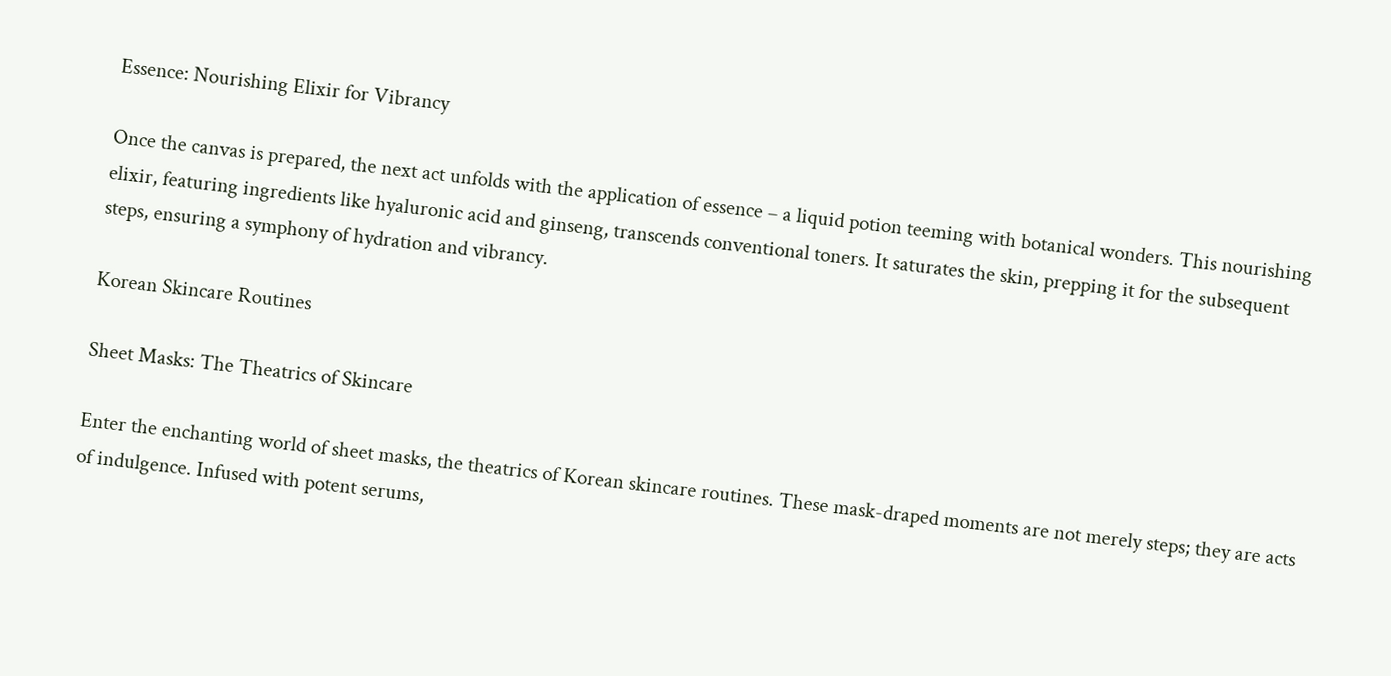Essence: Nourishing Elixir for Vibrancy

Once the canvas is prepared, the next act unfolds with the application of essence – a liquid potion teeming with botanical wonders. This nourishing elixir, featuring ingredients like hyaluronic acid and ginseng, transcends conventional toners. It saturates the skin, prepping it for the subsequent steps, ensuring a symphony of hydration and vibrancy.

Korean Skincare Routines

Sheet Masks: The Theatrics of Skincare

Enter the enchanting world of sheet masks, the theatrics of Korean skincare routines. These mask-draped moments are not merely steps; they are acts of indulgence. Infused with potent serums,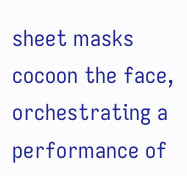sheet masks cocoon the face, orchestrating a performance of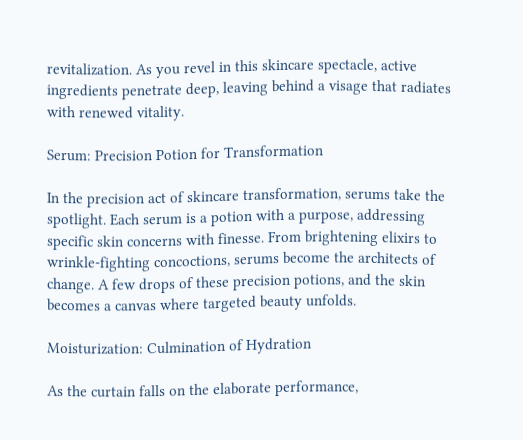revitalization. As you revel in this skincare spectacle, active ingredients penetrate deep, leaving behind a visage that radiates with renewed vitality.

Serum: Precision Potion for Transformation

In the precision act of skincare transformation, serums take the spotlight. Each serum is a potion with a purpose, addressing specific skin concerns with finesse. From brightening elixirs to wrinkle-fighting concoctions, serums become the architects of change. A few drops of these precision potions, and the skin becomes a canvas where targeted beauty unfolds.

Moisturization: Culmination of Hydration

As the curtain falls on the elaborate performance,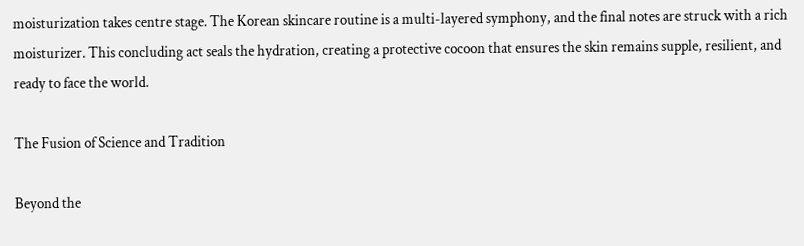moisturization takes centre stage. The Korean skincare routine is a multi-layered symphony, and the final notes are struck with a rich moisturizer. This concluding act seals the hydration, creating a protective cocoon that ensures the skin remains supple, resilient, and ready to face the world.

The Fusion of Science and Tradition

Beyond the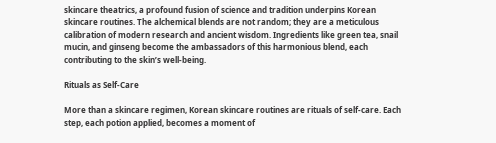skincare theatrics, a profound fusion of science and tradition underpins Korean skincare routines. The alchemical blends are not random; they are a meticulous calibration of modern research and ancient wisdom. Ingredients like green tea, snail mucin, and ginseng become the ambassadors of this harmonious blend, each contributing to the skin’s well-being.

Rituals as Self-Care

More than a skincare regimen, Korean skincare routines are rituals of self-care. Each step, each potion applied, becomes a moment of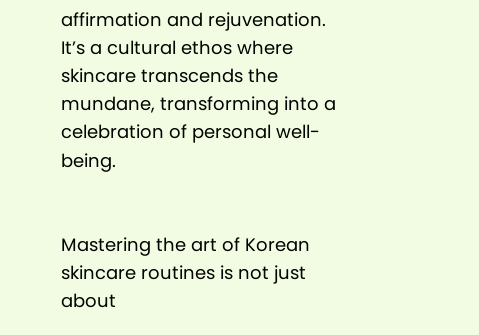affirmation and rejuvenation. It’s a cultural ethos where skincare transcends the mundane, transforming into a celebration of personal well-being.


Mastering the art of Korean skincare routines is not just about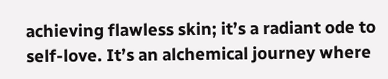achieving flawless skin; it’s a radiant ode to self-love. It’s an alchemical journey where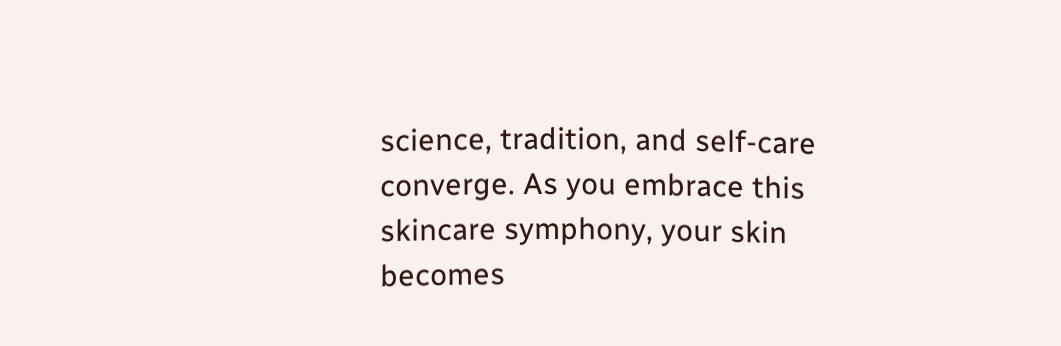science, tradition, and self-care converge. As you embrace this skincare symphony, your skin becomes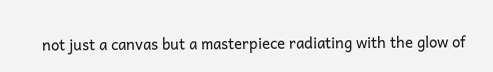not just a canvas but a masterpiece radiating with the glow of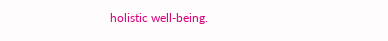holistic well-being.